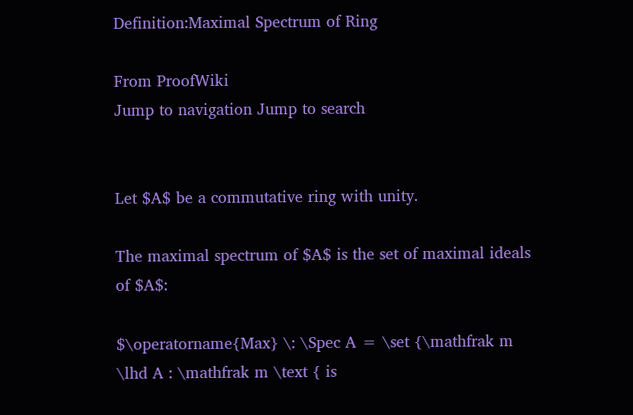Definition:Maximal Spectrum of Ring

From ProofWiki
Jump to navigation Jump to search


Let $A$ be a commutative ring with unity.

The maximal spectrum of $A$ is the set of maximal ideals of $A$:

$\operatorname{Max} \: \Spec A = \set {\mathfrak m \lhd A : \mathfrak m \text { is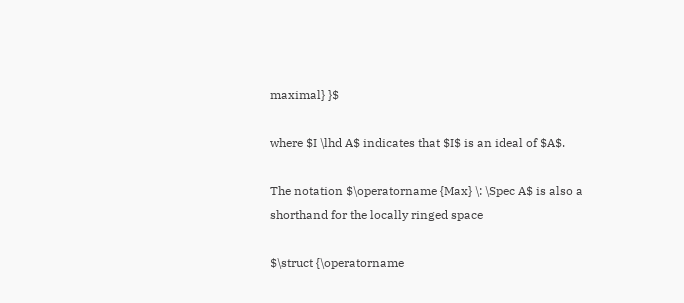maximal} }$

where $I \lhd A$ indicates that $I$ is an ideal of $A$.

The notation $\operatorname {Max} \: \Spec A$ is also a shorthand for the locally ringed space

$\struct {\operatorname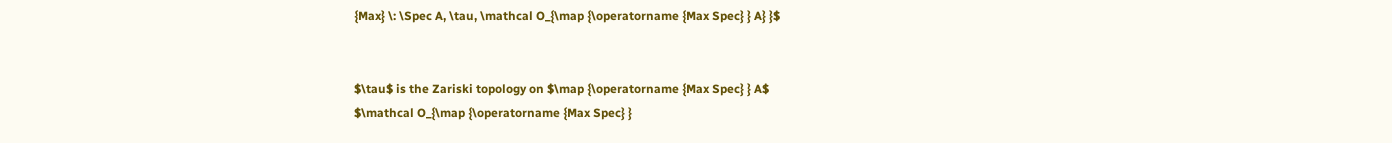{Max} \: \Spec A, \tau, \mathcal O_{\map {\operatorname {Max Spec} } A} }$


$\tau$ is the Zariski topology on $\map {\operatorname {Max Spec} } A$
$\mathcal O_{\map {\operatorname {Max Spec} }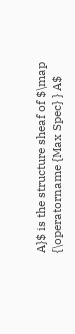A}$ is the structure sheaf of $\map {\operatorname {Max Spec} } A$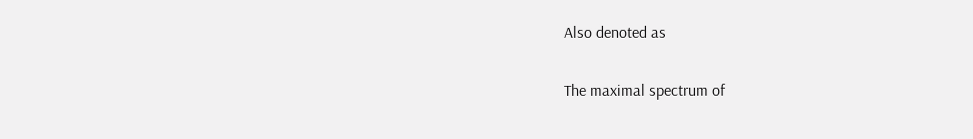Also denoted as

The maximal spectrum of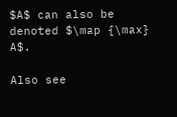$A$ can also be denoted $\map {\max} A$.

Also see